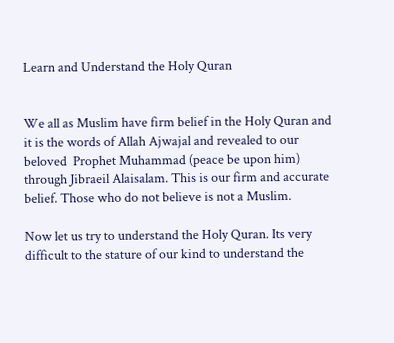Learn and Understand the Holy Quran


We all as Muslim have firm belief in the Holy Quran and it is the words of Allah Ajwajal and revealed to our beloved  Prophet Muhammad (peace be upon him) through Jibraeil Alaisalam. This is our firm and accurate belief. Those who do not believe is not a Muslim.

Now let us try to understand the Holy Quran. Its very difficult to the stature of our kind to understand the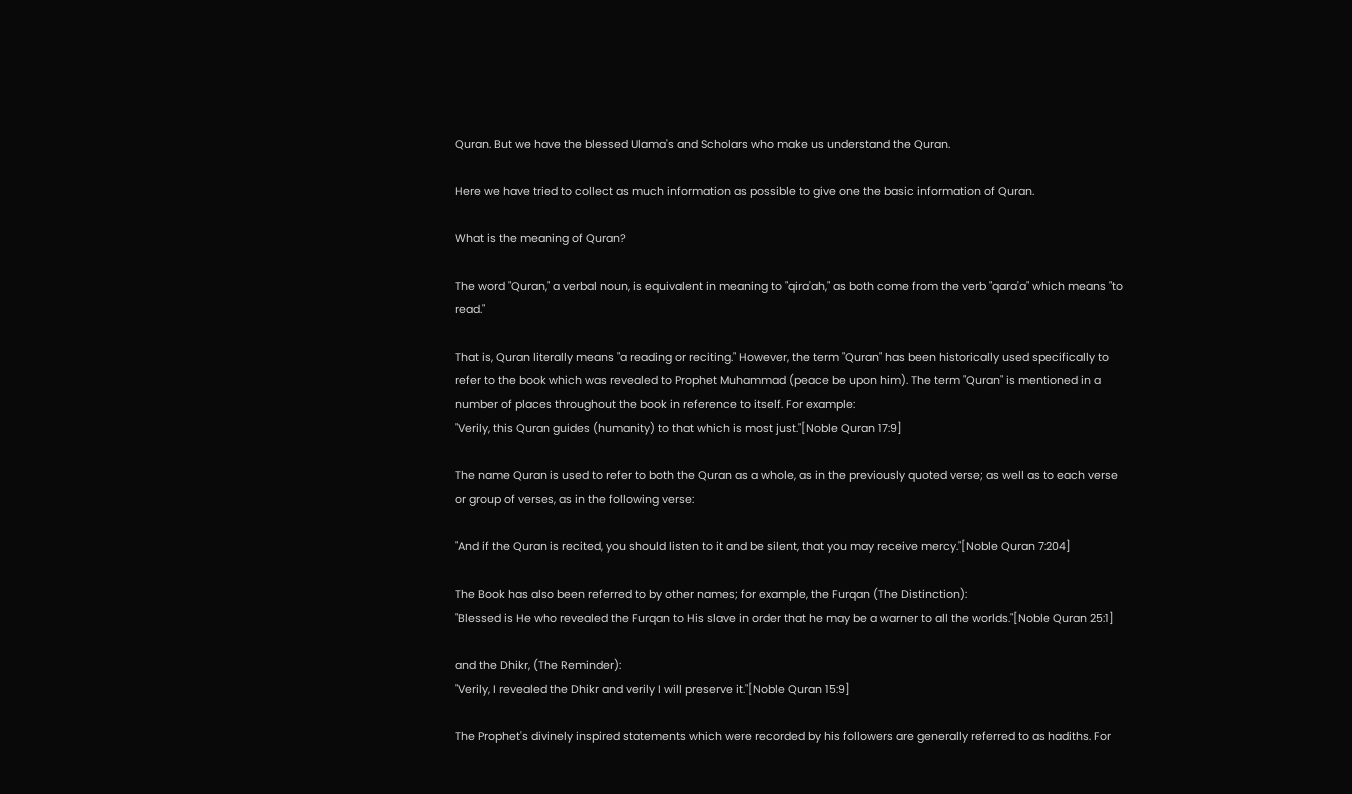Quran. But we have the blessed Ulama's and Scholars who make us understand the Quran.

Here we have tried to collect as much information as possible to give one the basic information of Quran.

What is the meaning of Quran?

The word "Quran," a verbal noun, is equivalent in meaning to "qira'ah," as both come from the verb "qara'a" which means "to read."

That is, Quran literally means "a reading or reciting." However, the term "Quran" has been historically used specifically to refer to the book which was revealed to Prophet Muhammad (peace be upon him). The term "Quran" is mentioned in a number of places throughout the book in reference to itself. For example:
"Verily, this Quran guides (humanity) to that which is most just."[Noble Quran 17:9]

The name Quran is used to refer to both the Quran as a whole, as in the previously quoted verse; as well as to each verse or group of verses, as in the following verse:

"And if the Quran is recited, you should listen to it and be silent, that you may receive mercy."[Noble Quran 7:204]

The Book has also been referred to by other names; for example, the Furqan (The Distinction):
"Blessed is He who revealed the Furqan to His slave in order that he may be a warner to all the worlds."[Noble Quran 25:1]

and the Dhikr, (The Reminder):
"Verily, I revealed the Dhikr and verily I will preserve it."[Noble Quran 15:9]

The Prophet's divinely inspired statements which were recorded by his followers are generally referred to as hadiths. For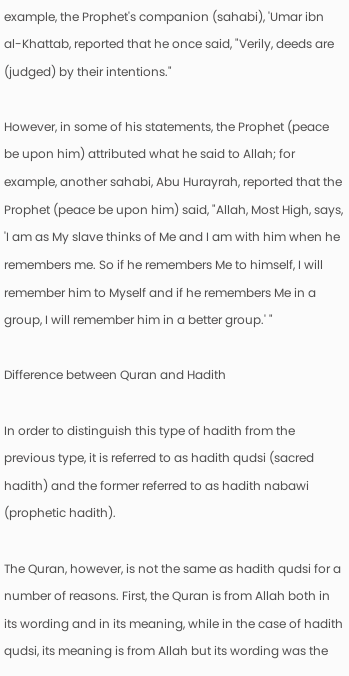example, the Prophet's companion (sahabi), 'Umar ibn al-Khattab, reported that he once said, "Verily, deeds are (judged) by their intentions."

However, in some of his statements, the Prophet (peace be upon him) attributed what he said to Allah; for example, another sahabi, Abu Hurayrah, reported that the Prophet (peace be upon him) said, "Allah, Most High, says, 'I am as My slave thinks of Me and I am with him when he remembers me. So if he remembers Me to himself, I will remember him to Myself and if he remembers Me in a group, I will remember him in a better group.' "

Difference between Quran and Hadith

In order to distinguish this type of hadith from the previous type, it is referred to as hadith qudsi (sacred hadith) and the former referred to as hadith nabawi (prophetic hadith).

The Quran, however, is not the same as hadith qudsi for a number of reasons. First, the Quran is from Allah both in its wording and in its meaning, while in the case of hadith qudsi, its meaning is from Allah but its wording was the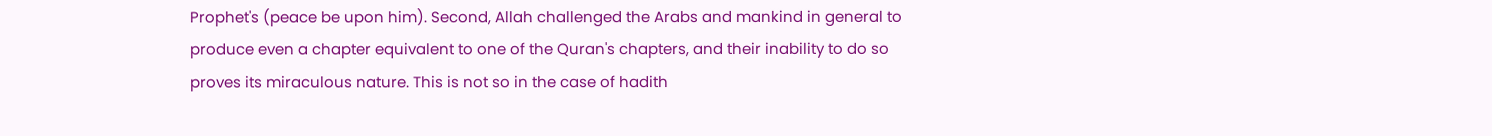Prophet's (peace be upon him). Second, Allah challenged the Arabs and mankind in general to produce even a chapter equivalent to one of the Quran's chapters, and their inability to do so proves its miraculous nature. This is not so in the case of hadith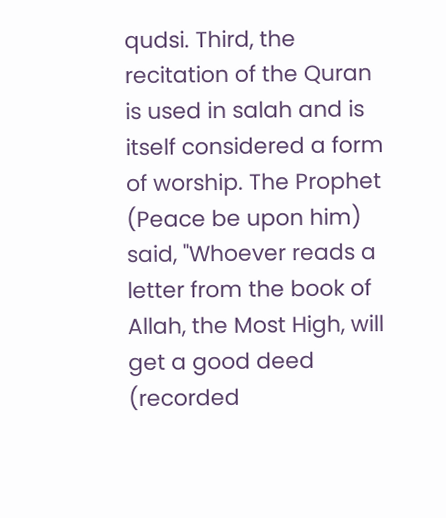qudsi. Third, the recitation of the Quran is used in salah and is itself considered a form of worship. The Prophet (Peace be upon him) said, "Whoever reads a letter from the book of Allah, the Most High, will get a good deed (recorded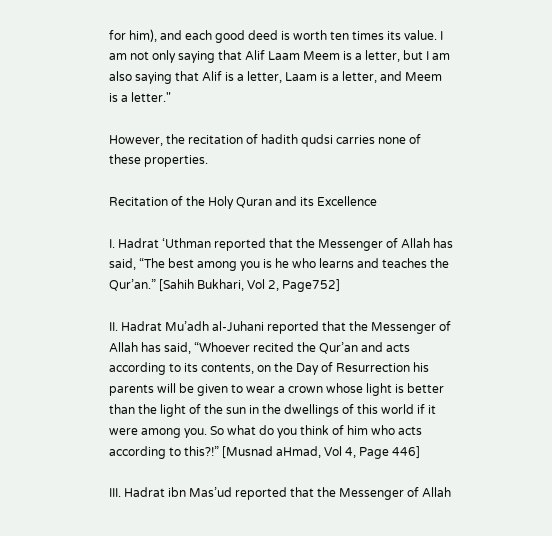for him), and each good deed is worth ten times its value. I am not only saying that Alif Laam Meem is a letter, but I am also saying that Alif is a letter, Laam is a letter, and Meem is a letter."

However, the recitation of hadith qudsi carries none of these properties.

Recitation of the Holy Quran and its Excellence

I. Hadrat ‘Uthman reported that the Messenger of Allah has said, “The best among you is he who learns and teaches the Qur’an.” [Sahih Bukhari, Vol 2, Page752]

II. Hadrat Mu’adh al-Juhani reported that the Messenger of Allah has said, “Whoever recited the Qur’an and acts according to its contents, on the Day of Resurrection his parents will be given to wear a crown whose light is better than the light of the sun in the dwellings of this world if it were among you. So what do you think of him who acts according to this?!” [Musnad aHmad, Vol 4, Page 446]

III. Hadrat ibn Mas’ud reported that the Messenger of Allah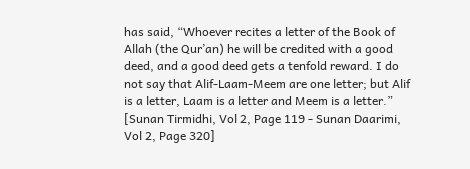has said, “Whoever recites a letter of the Book of Allah (the Qur’an) he will be credited with a good deed, and a good deed gets a tenfold reward. I do not say that Alif-Laam-Meem are one letter; but Alif is a letter, Laam is a letter and Meem is a letter.” [Sunan Tirmidhi, Vol 2, Page 119 - Sunan Daarimi, Vol 2, Page 320]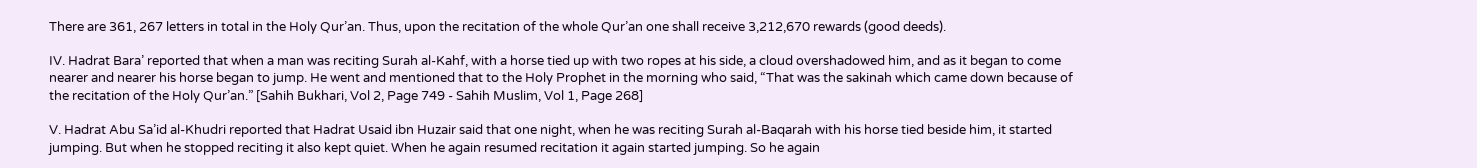There are 361, 267 letters in total in the Holy Qur’an. Thus, upon the recitation of the whole Qur’an one shall receive 3,212,670 rewards (good deeds).

IV. Hadrat Bara’ reported that when a man was reciting Surah al-Kahf, with a horse tied up with two ropes at his side, a cloud overshadowed him, and as it began to come nearer and nearer his horse began to jump. He went and mentioned that to the Holy Prophet in the morning who said, “That was the sakinah which came down because of the recitation of the Holy Qur’an.” [Sahih Bukhari, Vol 2, Page 749 - Sahih Muslim, Vol 1, Page 268]

V. Hadrat Abu Sa’id al-Khudri reported that Hadrat Usaid ibn Huzair said that one night, when he was reciting Surah al-Baqarah with his horse tied beside him, it started jumping. But when he stopped reciting it also kept quiet. When he again resumed recitation it again started jumping. So he again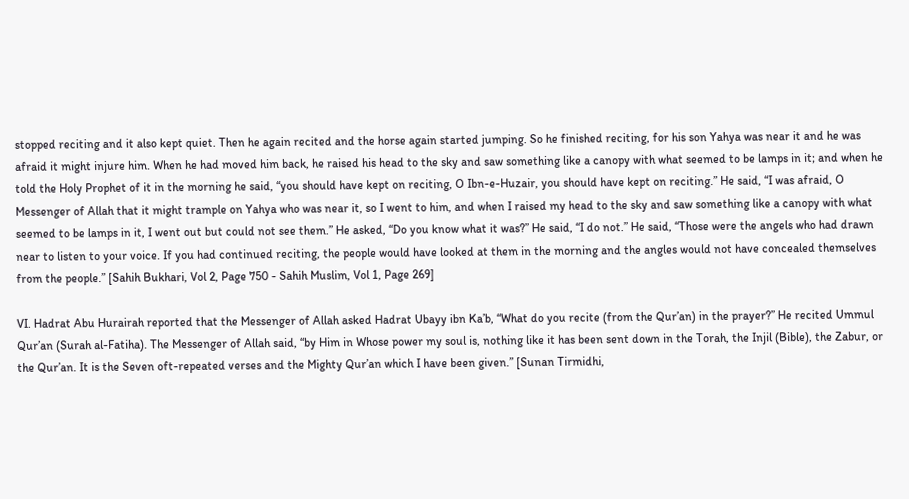stopped reciting and it also kept quiet. Then he again recited and the horse again started jumping. So he finished reciting, for his son Yahya was near it and he was afraid it might injure him. When he had moved him back, he raised his head to the sky and saw something like a canopy with what seemed to be lamps in it; and when he told the Holy Prophet of it in the morning he said, “you should have kept on reciting, O Ibn-e-Huzair, you should have kept on reciting.” He said, “I was afraid, O Messenger of Allah that it might trample on Yahya who was near it, so I went to him, and when I raised my head to the sky and saw something like a canopy with what seemed to be lamps in it, I went out but could not see them.” He asked, “Do you know what it was?” He said, “I do not.” He said, “Those were the angels who had drawn near to listen to your voice. If you had continued reciting, the people would have looked at them in the morning and the angles would not have concealed themselves from the people.” [Sahih Bukhari, Vol 2, Page 750 - Sahih Muslim, Vol 1, Page 269]

VI. Hadrat Abu Hurairah reported that the Messenger of Allah asked Hadrat Ubayy ibn Ka’b, “What do you recite (from the Qur’an) in the prayer?” He recited Ummul Qur’an (Surah al-Fatiha). The Messenger of Allah said, “by Him in Whose power my soul is, nothing like it has been sent down in the Torah, the Injil (Bible), the Zabur, or the Qur’an. It is the Seven oft-repeated verses and the Mighty Qur’an which I have been given.” [Sunan Tirmidhi,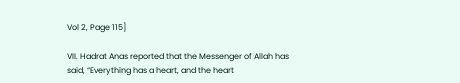Vol 2, Page 115]

VII. Hadrat Anas reported that the Messenger of Allah has said, “Everything has a heart, and the heart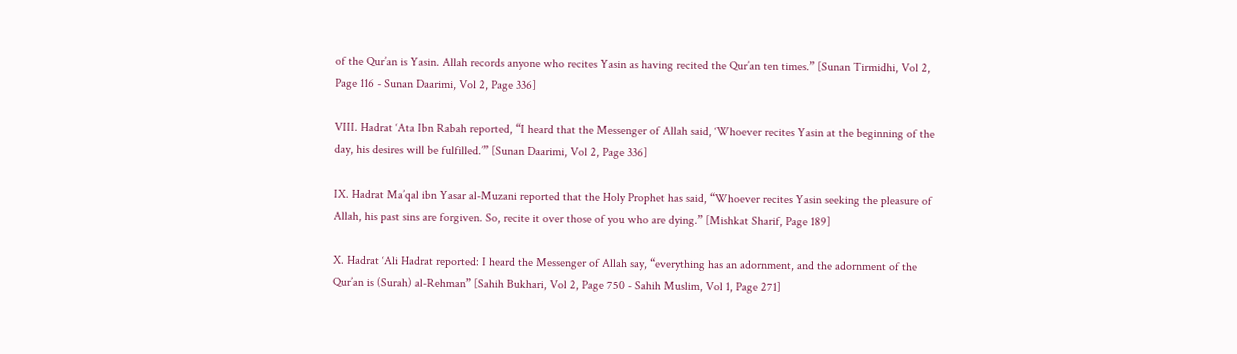of the Qur’an is Yasin. Allah records anyone who recites Yasin as having recited the Qur’an ten times.” [Sunan Tirmidhi, Vol 2, Page 116 - Sunan Daarimi, Vol 2, Page 336]

VIII. Hadrat ‘Ata Ibn Rabah reported, “I heard that the Messenger of Allah said, ‘Whoever recites Yasin at the beginning of the day, his desires will be fulfilled.’” [Sunan Daarimi, Vol 2, Page 336]

IX. Hadrat Ma’qal ibn Yasar al-Muzani reported that the Holy Prophet has said, “Whoever recites Yasin seeking the pleasure of Allah, his past sins are forgiven. So, recite it over those of you who are dying.” [Mishkat Sharif, Page 189]

X. Hadrat ‘Ali Hadrat reported: I heard the Messenger of Allah say, “everything has an adornment, and the adornment of the Qur’an is (Surah) al-Rehman” [Sahih Bukhari, Vol 2, Page 750 - Sahih Muslim, Vol 1, Page 271]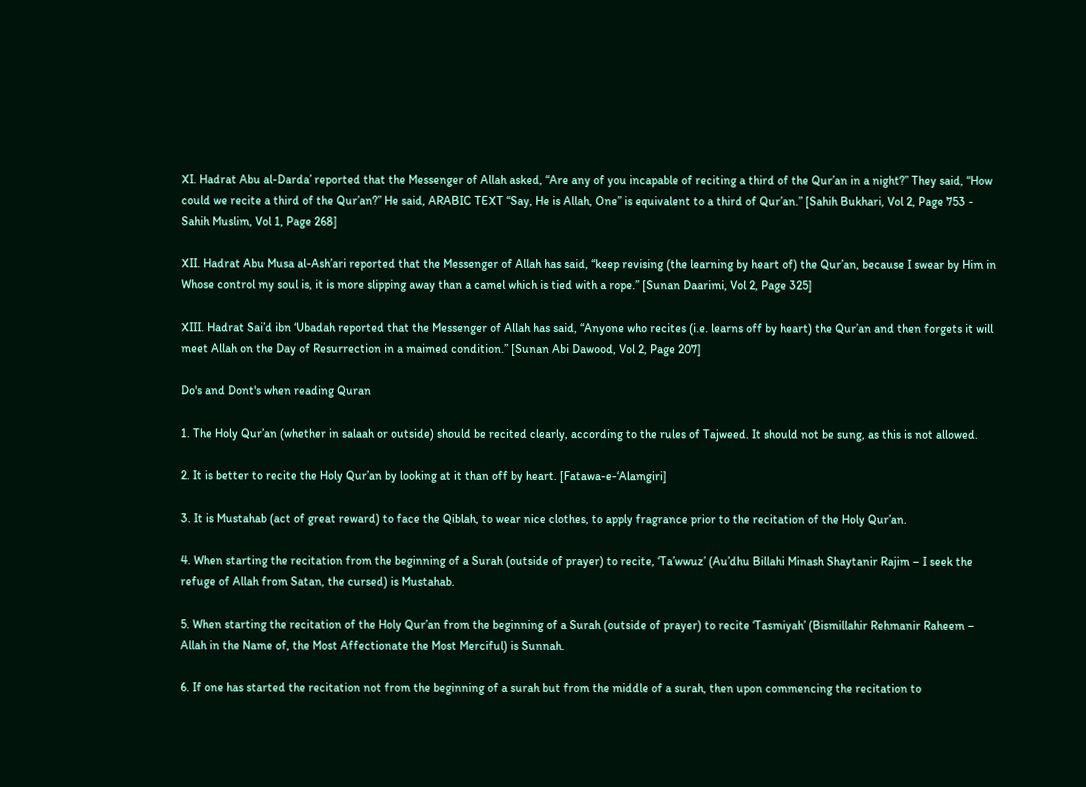XI. Hadrat Abu al-Darda’ reported that the Messenger of Allah asked, “Are any of you incapable of reciting a third of the Qur’an in a night?” They said, “How could we recite a third of the Qur’an?” He said, ARABIC TEXT “Say, He is Allah, One” is equivalent to a third of Qur’an.” [Sahih Bukhari, Vol 2, Page 753 - Sahih Muslim, Vol 1, Page 268]

XII. Hadrat Abu Musa al-Ash’ari reported that the Messenger of Allah has said, “keep revising (the learning by heart of) the Qur’an, because I swear by Him in Whose control my soul is, it is more slipping away than a camel which is tied with a rope.” [Sunan Daarimi, Vol 2, Page 325]

XIII. Hadrat Sai’d ibn ‘Ubadah reported that the Messenger of Allah has said, “Anyone who recites (i.e. learns off by heart) the Qur’an and then forgets it will meet Allah on the Day of Resurrection in a maimed condition.” [Sunan Abi Dawood, Vol 2, Page 207]

Do's and Dont's when reading Quran

1. The Holy Qur’an (whether in salaah or outside) should be recited clearly, according to the rules of Tajweed. It should not be sung, as this is not allowed.

2. It is better to recite the Holy Qur’an by looking at it than off by heart. [Fatawa-e-‘Alamgiri]

3. It is Mustahab (act of great reward) to face the Qiblah, to wear nice clothes, to apply fragrance prior to the recitation of the Holy Qur’an.

4. When starting the recitation from the beginning of a Surah (outside of prayer) to recite, ‘Ta’wwuz’ (Au’dhu Billahi Minash Shaytanir Rajim – I seek the refuge of Allah from Satan, the cursed) is Mustahab.

5. When starting the recitation of the Holy Qur’an from the beginning of a Surah (outside of prayer) to recite ‘Tasmiyah’ (Bismillahir Rehmanir Raheem – Allah in the Name of, the Most Affectionate the Most Merciful) is Sunnah.

6. If one has started the recitation not from the beginning of a surah but from the middle of a surah, then upon commencing the recitation to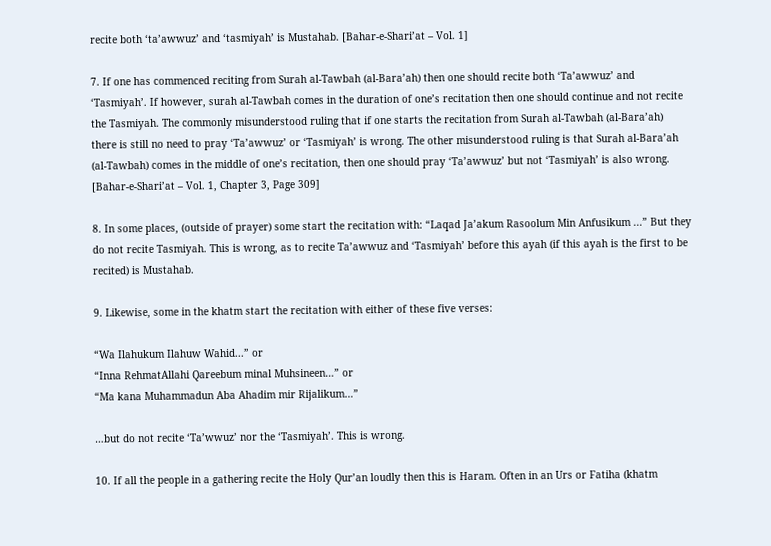recite both ‘ta’awwuz’ and ‘tasmiyah’ is Mustahab. [Bahar-e-Shari’at – Vol. 1]

7. If one has commenced reciting from Surah al-Tawbah (al-Bara’ah) then one should recite both ‘Ta’awwuz’ and ‘Tasmiyah’. If however, surah al-Tawbah comes in the duration of one’s recitation then one should continue and not recite the Tasmiyah. The commonly misunderstood ruling that if one starts the recitation from Surah al-Tawbah (al-Bara’ah) there is still no need to pray ‘Ta’awwuz’ or ‘Tasmiyah’ is wrong. The other misunderstood ruling is that Surah al-Bara’ah (al-Tawbah) comes in the middle of one’s recitation, then one should pray ‘Ta’awwuz’ but not ‘Tasmiyah’ is also wrong. [Bahar-e-Shari’at – Vol. 1, Chapter 3, Page 309]

8. In some places, (outside of prayer) some start the recitation with: “Laqad Ja’akum Rasoolum Min Anfusikum ...” But they do not recite Tasmiyah. This is wrong, as to recite Ta’awwuz and ‘Tasmiyah’ before this ayah (if this ayah is the first to be recited) is Mustahab.

9. Likewise, some in the khatm start the recitation with either of these five verses:

“Wa Ilahukum Ilahuw Wahid...” or
“Inna RehmatAllahi Qareebum minal Muhsineen…” or
“Ma kana Muhammadun Aba Ahadim mir Rijalikum…”

…but do not recite ‘Ta’wwuz’ nor the ‘Tasmiyah’. This is wrong.

10. If all the people in a gathering recite the Holy Qur’an loudly then this is Haram. Often in an Urs or Fatiha (khatm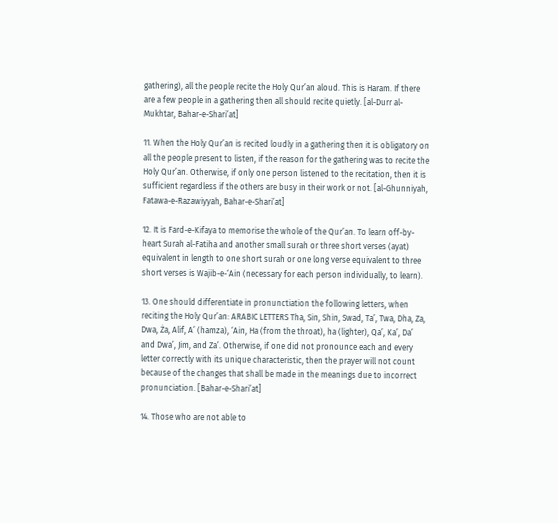gathering), all the people recite the Holy Qur’an aloud. This is Haram. If there are a few people in a gathering then all should recite quietly. [al-Durr al-Mukhtar, Bahar-e-Shari’at]

11. When the Holy Qur’an is recited loudly in a gathering then it is obligatory on all the people present to listen, if the reason for the gathering was to recite the Holy Qur’an. Otherwise, if only one person listened to the recitation, then it is sufficient regardless if the others are busy in their work or not. [al-Ghunniyah, Fatawa-e-Razawiyyah, Bahar-e-Shari’at]

12. It is Fard-e-Kifaya to memorise the whole of the Qur’an. To learn off-by-heart Surah al-Fatiha and another small surah or three short verses (ayat) equivalent in length to one short surah or one long verse equivalent to three short verses is Wajib-e-‘Ain (necessary for each person individually, to learn).

13. One should differentiate in pronunctiation the following letters, when reciting the Holy Qur’an: ARABIC LETTERS Tha, Sin, Shin, Swad, Ta’, Twa, Dha, Za, Dwa, Ża, Alif, A’ (hamza), ‘Ain, Ha (from the throat), ha (lighter), Qa’, Ka’, Da’ and Dwa’, Jim, and Za’. Otherwise, if one did not pronounce each and every letter correctly with its unique characteristic, then the prayer will not count because of the changes that shall be made in the meanings due to incorrect pronunciation. [Bahar-e-Shari’at]

14. Those who are not able to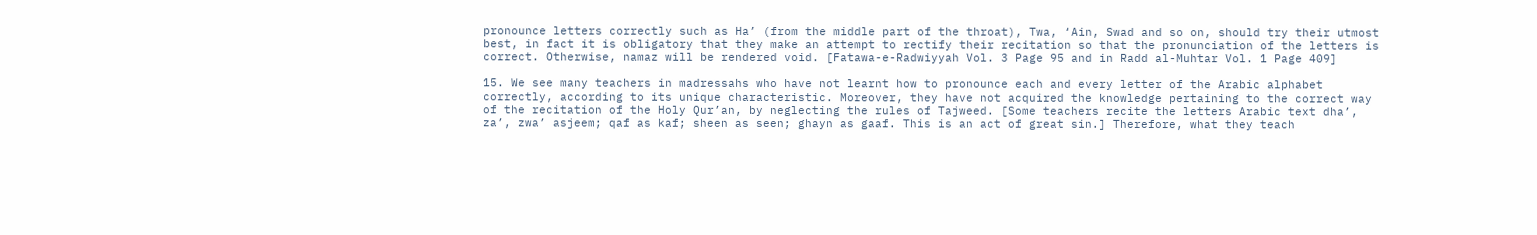pronounce letters correctly such as Ha’ (from the middle part of the throat), Twa, ‘Ain, Swad and so on, should try their utmost best, in fact it is obligatory that they make an attempt to rectify their recitation so that the pronunciation of the letters is correct. Otherwise, namaz will be rendered void. [Fatawa-e-Radwiyyah Vol. 3 Page 95 and in Radd al-Muhtar Vol. 1 Page 409]

15. We see many teachers in madressahs who have not learnt how to pronounce each and every letter of the Arabic alphabet correctly, according to its unique characteristic. Moreover, they have not acquired the knowledge pertaining to the correct way of the recitation of the Holy Qur’an, by neglecting the rules of Tajweed. [Some teachers recite the letters Arabic text dha’, za’, zwa’ asjeem; qaf as kaf; sheen as seen; ghayn as gaaf. This is an act of great sin.] Therefore, what they teach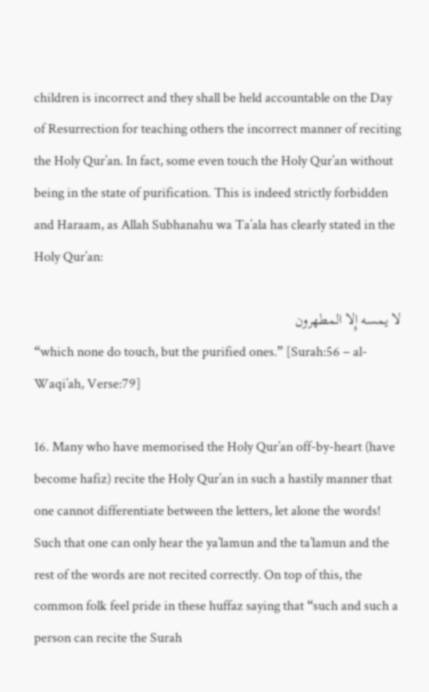children is incorrect and they shall be held accountable on the Day of Resurrection for teaching others the incorrect manner of reciting the Holy Qur’an. In fact, some even touch the Holy Qur’an without being in the state of purification. This is indeed strictly forbidden and Haraam, as Allah Subhanahu wa Ta’ala has clearly stated in the Holy Qur’an:

لا يمسه إِلا المطهرون
“which none do touch, but the purified ones.” [Surah:56 – al-Waqi’ah, Verse:79]

16. Many who have memorised the Holy Qur’an off-by-heart (have become hafiz) recite the Holy Qur’an in such a hastily manner that one cannot differentiate between the letters, let alone the words! Such that one can only hear the ya’lamun and the ta’lamun and the rest of the words are not recited correctly. On top of this, the common folk feel pride in these huffaz saying that “such and such a person can recite the Surah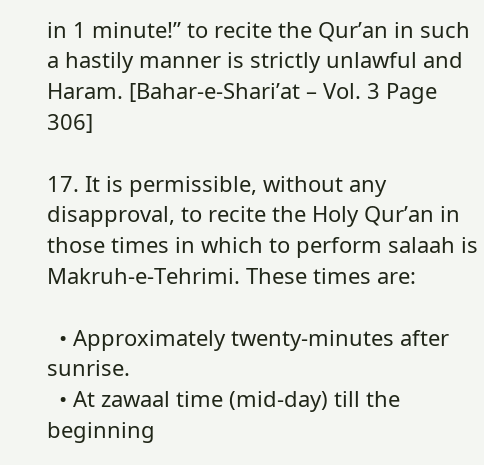in 1 minute!” to recite the Qur’an in such a hastily manner is strictly unlawful and Haram. [Bahar-e-Shari’at – Vol. 3 Page 306]

17. It is permissible, without any disapproval, to recite the Holy Qur’an in those times in which to perform salaah is Makruh-e-Tehrimi. These times are:

  • Approximately twenty-minutes after sunrise.
  • At zawaal time (mid-day) till the beginning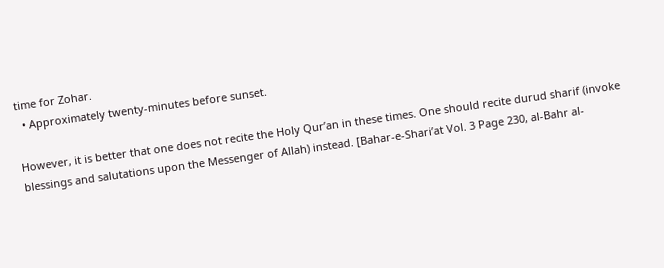time for Zohar.
  • Approximately twenty-minutes before sunset.

However, it is better that one does not recite the Holy Qur’an in these times. One should recite durud sharif (invoke blessings and salutations upon the Messenger of Allah) instead. [Bahar-e-Shari’at Vol. 3 Page 230, al-Bahr al-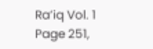Ra’iq Vol. 1 Page 251,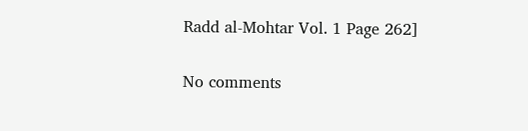Radd al-Mohtar Vol. 1 Page 262]

No comments